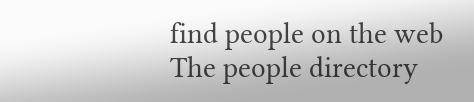find people on the web
The people directory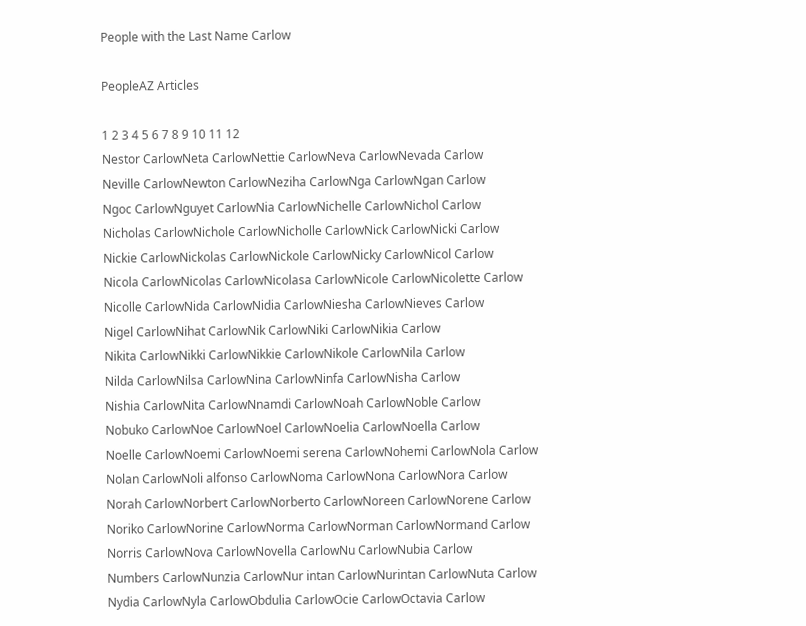People with the Last Name Carlow

PeopleAZ Articles

1 2 3 4 5 6 7 8 9 10 11 12
Nestor CarlowNeta CarlowNettie CarlowNeva CarlowNevada Carlow
Neville CarlowNewton CarlowNeziha CarlowNga CarlowNgan Carlow
Ngoc CarlowNguyet CarlowNia CarlowNichelle CarlowNichol Carlow
Nicholas CarlowNichole CarlowNicholle CarlowNick CarlowNicki Carlow
Nickie CarlowNickolas CarlowNickole CarlowNicky CarlowNicol Carlow
Nicola CarlowNicolas CarlowNicolasa CarlowNicole CarlowNicolette Carlow
Nicolle CarlowNida CarlowNidia CarlowNiesha CarlowNieves Carlow
Nigel CarlowNihat CarlowNik CarlowNiki CarlowNikia Carlow
Nikita CarlowNikki CarlowNikkie CarlowNikole CarlowNila Carlow
Nilda CarlowNilsa CarlowNina CarlowNinfa CarlowNisha Carlow
Nishia CarlowNita CarlowNnamdi CarlowNoah CarlowNoble Carlow
Nobuko CarlowNoe CarlowNoel CarlowNoelia CarlowNoella Carlow
Noelle CarlowNoemi CarlowNoemi serena CarlowNohemi CarlowNola Carlow
Nolan CarlowNoli alfonso CarlowNoma CarlowNona CarlowNora Carlow
Norah CarlowNorbert CarlowNorberto CarlowNoreen CarlowNorene Carlow
Noriko CarlowNorine CarlowNorma CarlowNorman CarlowNormand Carlow
Norris CarlowNova CarlowNovella CarlowNu CarlowNubia Carlow
Numbers CarlowNunzia CarlowNur intan CarlowNurintan CarlowNuta Carlow
Nydia CarlowNyla CarlowObdulia CarlowOcie CarlowOctavia Carlow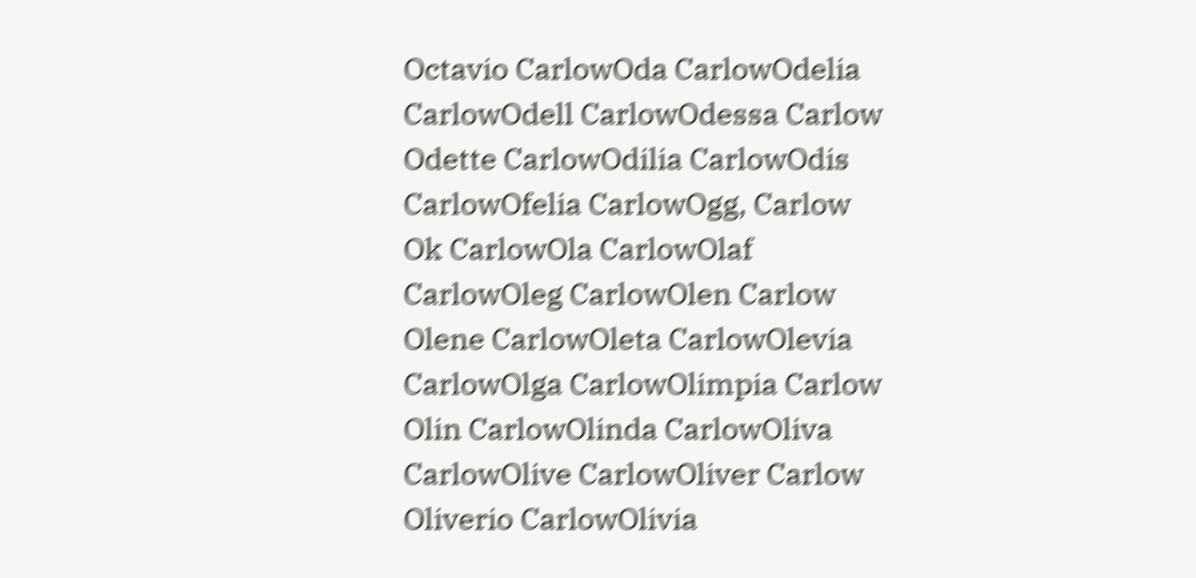Octavio CarlowOda CarlowOdelia CarlowOdell CarlowOdessa Carlow
Odette CarlowOdilia CarlowOdis CarlowOfelia CarlowOgg, Carlow
Ok CarlowOla CarlowOlaf CarlowOleg CarlowOlen Carlow
Olene CarlowOleta CarlowOlevia CarlowOlga CarlowOlimpia Carlow
Olin CarlowOlinda CarlowOliva CarlowOlive CarlowOliver Carlow
Oliverio CarlowOlivia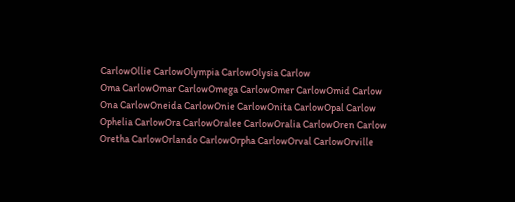CarlowOllie CarlowOlympia CarlowOlysia Carlow
Oma CarlowOmar CarlowOmega CarlowOmer CarlowOmid Carlow
Ona CarlowOneida CarlowOnie CarlowOnita CarlowOpal Carlow
Ophelia CarlowOra CarlowOralee CarlowOralia CarlowOren Carlow
Oretha CarlowOrlando CarlowOrpha CarlowOrval CarlowOrville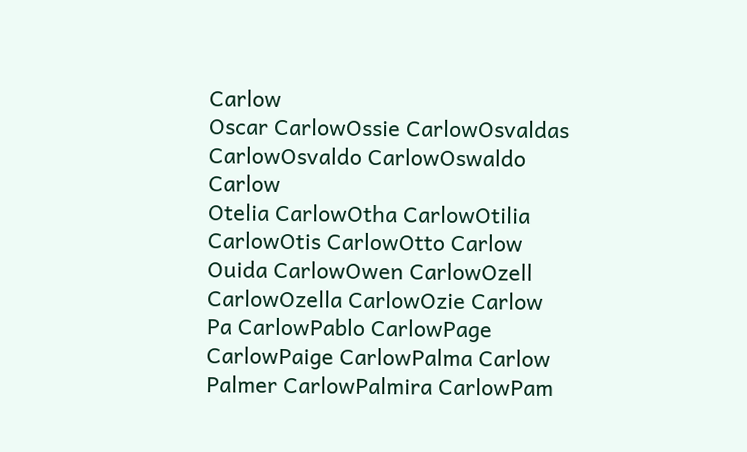Carlow
Oscar CarlowOssie CarlowOsvaldas CarlowOsvaldo CarlowOswaldo Carlow
Otelia CarlowOtha CarlowOtilia CarlowOtis CarlowOtto Carlow
Ouida CarlowOwen CarlowOzell CarlowOzella CarlowOzie Carlow
Pa CarlowPablo CarlowPage CarlowPaige CarlowPalma Carlow
Palmer CarlowPalmira CarlowPam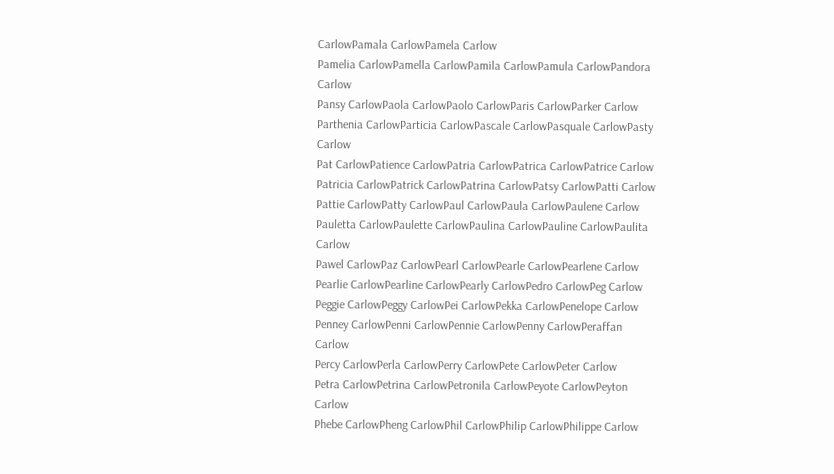CarlowPamala CarlowPamela Carlow
Pamelia CarlowPamella CarlowPamila CarlowPamula CarlowPandora Carlow
Pansy CarlowPaola CarlowPaolo CarlowParis CarlowParker Carlow
Parthenia CarlowParticia CarlowPascale CarlowPasquale CarlowPasty Carlow
Pat CarlowPatience CarlowPatria CarlowPatrica CarlowPatrice Carlow
Patricia CarlowPatrick CarlowPatrina CarlowPatsy CarlowPatti Carlow
Pattie CarlowPatty CarlowPaul CarlowPaula CarlowPaulene Carlow
Pauletta CarlowPaulette CarlowPaulina CarlowPauline CarlowPaulita Carlow
Pawel CarlowPaz CarlowPearl CarlowPearle CarlowPearlene Carlow
Pearlie CarlowPearline CarlowPearly CarlowPedro CarlowPeg Carlow
Peggie CarlowPeggy CarlowPei CarlowPekka CarlowPenelope Carlow
Penney CarlowPenni CarlowPennie CarlowPenny CarlowPeraffan Carlow
Percy CarlowPerla CarlowPerry CarlowPete CarlowPeter Carlow
Petra CarlowPetrina CarlowPetronila CarlowPeyote CarlowPeyton Carlow
Phebe CarlowPheng CarlowPhil CarlowPhilip CarlowPhilippe Carlow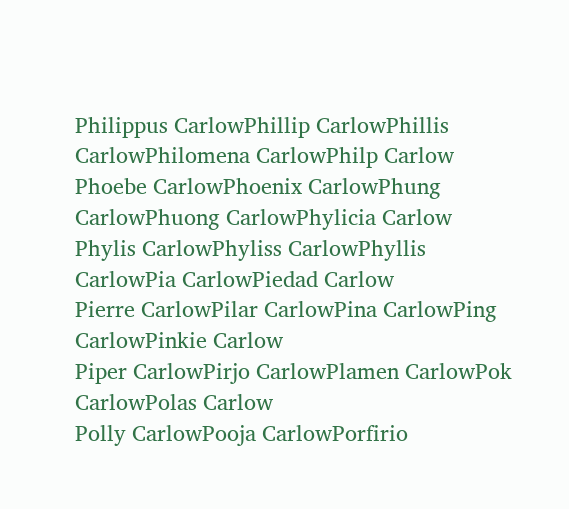Philippus CarlowPhillip CarlowPhillis CarlowPhilomena CarlowPhilp Carlow
Phoebe CarlowPhoenix CarlowPhung CarlowPhuong CarlowPhylicia Carlow
Phylis CarlowPhyliss CarlowPhyllis CarlowPia CarlowPiedad Carlow
Pierre CarlowPilar CarlowPina CarlowPing CarlowPinkie Carlow
Piper CarlowPirjo CarlowPlamen CarlowPok CarlowPolas Carlow
Polly CarlowPooja CarlowPorfirio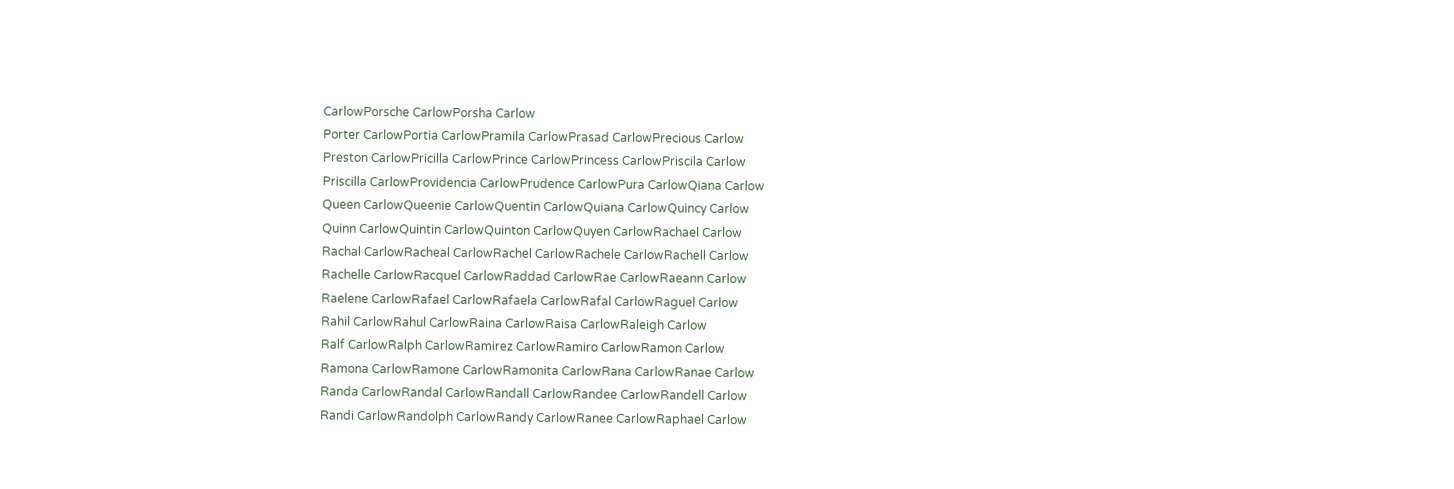CarlowPorsche CarlowPorsha Carlow
Porter CarlowPortia CarlowPramila CarlowPrasad CarlowPrecious Carlow
Preston CarlowPricilla CarlowPrince CarlowPrincess CarlowPriscila Carlow
Priscilla CarlowProvidencia CarlowPrudence CarlowPura CarlowQiana Carlow
Queen CarlowQueenie CarlowQuentin CarlowQuiana CarlowQuincy Carlow
Quinn CarlowQuintin CarlowQuinton CarlowQuyen CarlowRachael Carlow
Rachal CarlowRacheal CarlowRachel CarlowRachele CarlowRachell Carlow
Rachelle CarlowRacquel CarlowRaddad CarlowRae CarlowRaeann Carlow
Raelene CarlowRafael CarlowRafaela CarlowRafal CarlowRaguel Carlow
Rahil CarlowRahul CarlowRaina CarlowRaisa CarlowRaleigh Carlow
Ralf CarlowRalph CarlowRamirez CarlowRamiro CarlowRamon Carlow
Ramona CarlowRamone CarlowRamonita CarlowRana CarlowRanae Carlow
Randa CarlowRandal CarlowRandall CarlowRandee CarlowRandell Carlow
Randi CarlowRandolph CarlowRandy CarlowRanee CarlowRaphael Carlow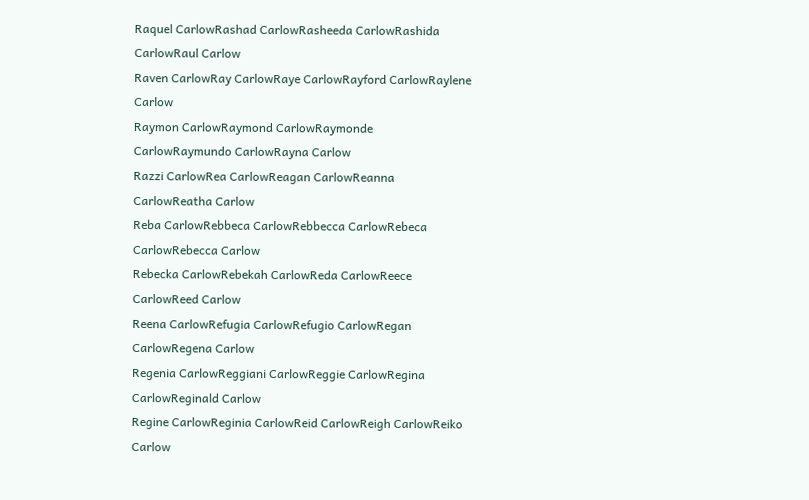Raquel CarlowRashad CarlowRasheeda CarlowRashida CarlowRaul Carlow
Raven CarlowRay CarlowRaye CarlowRayford CarlowRaylene Carlow
Raymon CarlowRaymond CarlowRaymonde CarlowRaymundo CarlowRayna Carlow
Razzi CarlowRea CarlowReagan CarlowReanna CarlowReatha Carlow
Reba CarlowRebbeca CarlowRebbecca CarlowRebeca CarlowRebecca Carlow
Rebecka CarlowRebekah CarlowReda CarlowReece CarlowReed Carlow
Reena CarlowRefugia CarlowRefugio CarlowRegan CarlowRegena Carlow
Regenia CarlowReggiani CarlowReggie CarlowRegina CarlowReginald Carlow
Regine CarlowReginia CarlowReid CarlowReigh CarlowReiko Carlow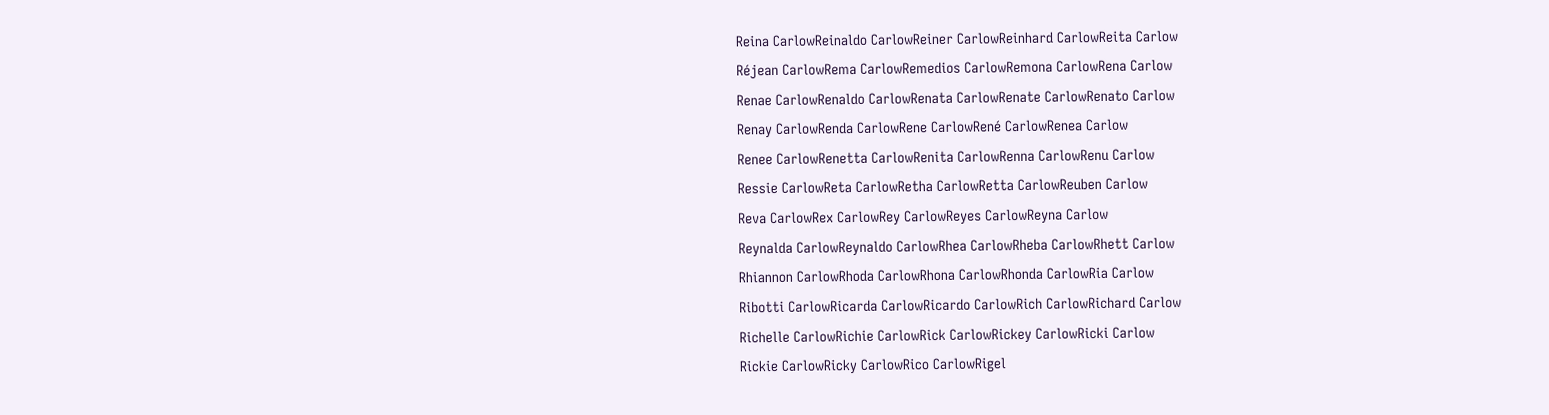Reina CarlowReinaldo CarlowReiner CarlowReinhard CarlowReita Carlow
Réjean CarlowRema CarlowRemedios CarlowRemona CarlowRena Carlow
Renae CarlowRenaldo CarlowRenata CarlowRenate CarlowRenato Carlow
Renay CarlowRenda CarlowRene CarlowRené CarlowRenea Carlow
Renee CarlowRenetta CarlowRenita CarlowRenna CarlowRenu Carlow
Ressie CarlowReta CarlowRetha CarlowRetta CarlowReuben Carlow
Reva CarlowRex CarlowRey CarlowReyes CarlowReyna Carlow
Reynalda CarlowReynaldo CarlowRhea CarlowRheba CarlowRhett Carlow
Rhiannon CarlowRhoda CarlowRhona CarlowRhonda CarlowRia Carlow
Ribotti CarlowRicarda CarlowRicardo CarlowRich CarlowRichard Carlow
Richelle CarlowRichie CarlowRick CarlowRickey CarlowRicki Carlow
Rickie CarlowRicky CarlowRico CarlowRigel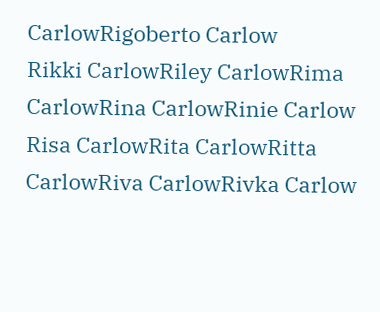CarlowRigoberto Carlow
Rikki CarlowRiley CarlowRima CarlowRina CarlowRinie Carlow
Risa CarlowRita CarlowRitta CarlowRiva CarlowRivka Carlow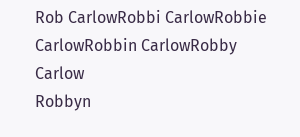Rob CarlowRobbi CarlowRobbie CarlowRobbin CarlowRobby Carlow
Robbyn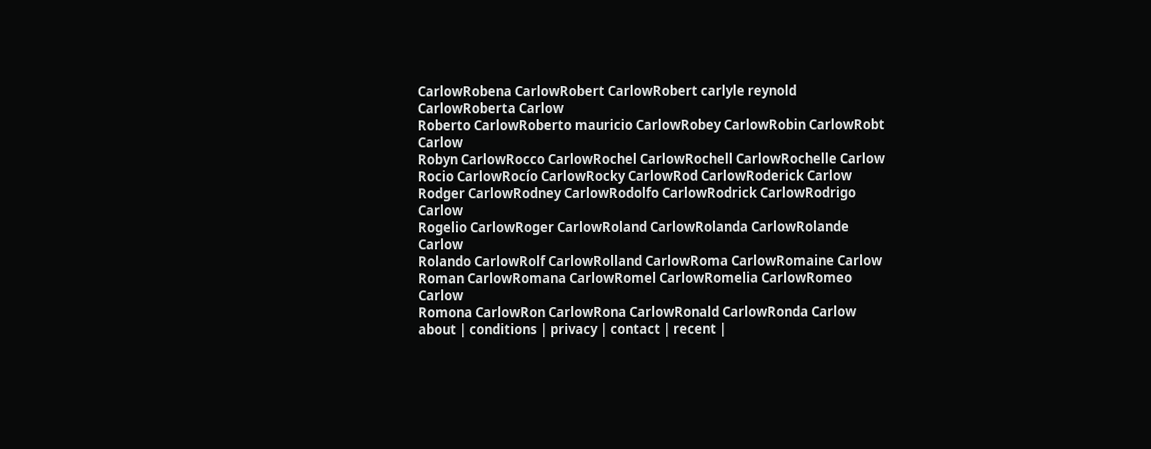CarlowRobena CarlowRobert CarlowRobert carlyle reynold CarlowRoberta Carlow
Roberto CarlowRoberto mauricio CarlowRobey CarlowRobin CarlowRobt Carlow
Robyn CarlowRocco CarlowRochel CarlowRochell CarlowRochelle Carlow
Rocio CarlowRocío CarlowRocky CarlowRod CarlowRoderick Carlow
Rodger CarlowRodney CarlowRodolfo CarlowRodrick CarlowRodrigo Carlow
Rogelio CarlowRoger CarlowRoland CarlowRolanda CarlowRolande Carlow
Rolando CarlowRolf CarlowRolland CarlowRoma CarlowRomaine Carlow
Roman CarlowRomana CarlowRomel CarlowRomelia CarlowRomeo Carlow
Romona CarlowRon CarlowRona CarlowRonald CarlowRonda Carlow
about | conditions | privacy | contact | recent |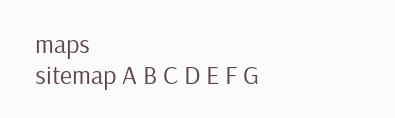maps
sitemap A B C D E F G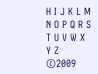H I J K L M N O P Q R S T U V W X Y Z ©2009